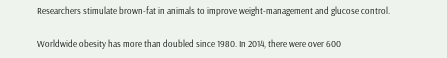Researchers stimulate brown-fat in animals to improve weight-management and glucose control.

Worldwide obesity has more than doubled since 1980. In 2014, there were over 600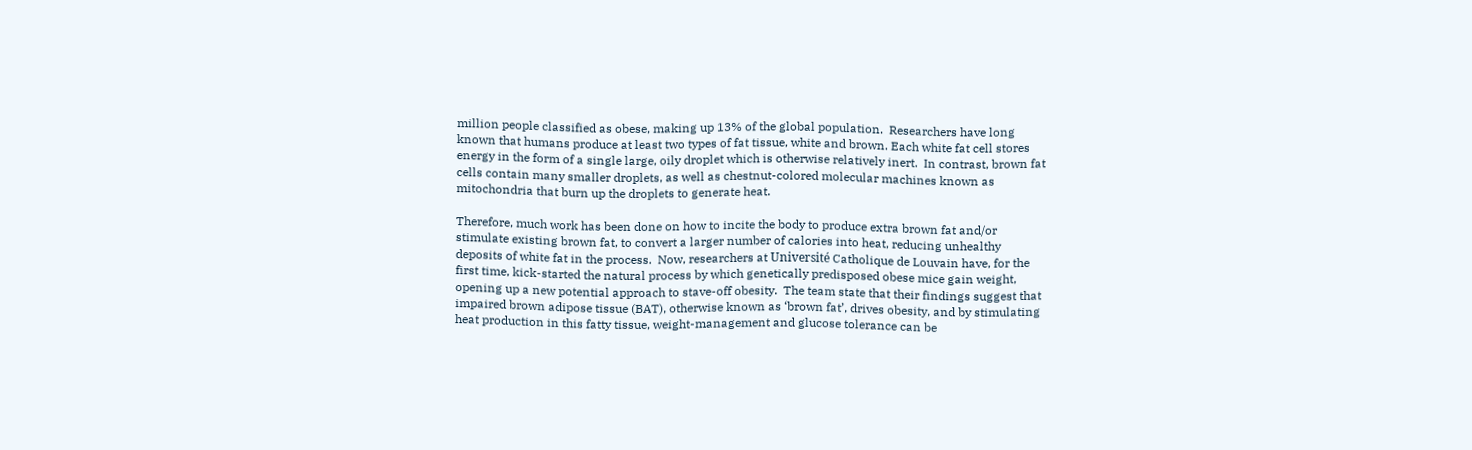million people classified as obese, making up 13% of the global population.  Researchers have long known that humans produce at least two types of fat tissue, white and brown. Each white fat cell stores energy in the form of a single large, oily droplet which is otherwise relatively inert.  In contrast, brown fat cells contain many smaller droplets, as well as chestnut-colored molecular machines known as mitochondria that burn up the droplets to generate heat.

Therefore, much work has been done on how to incite the body to produce extra brown fat and/or stimulate existing brown fat, to convert a larger number of calories into heat, reducing unhealthy deposits of white fat in the process.  Now, researchers at Université Catholique de Louvain have, for the first time, kick-started the natural process by which genetically predisposed obese mice gain weight, opening up a new potential approach to stave-off obesity.  The team state that their findings suggest that impaired brown adipose tissue (BAT), otherwise known as ‘brown fat’, drives obesity, and by stimulating heat production in this fatty tissue, weight-management and glucose tolerance can be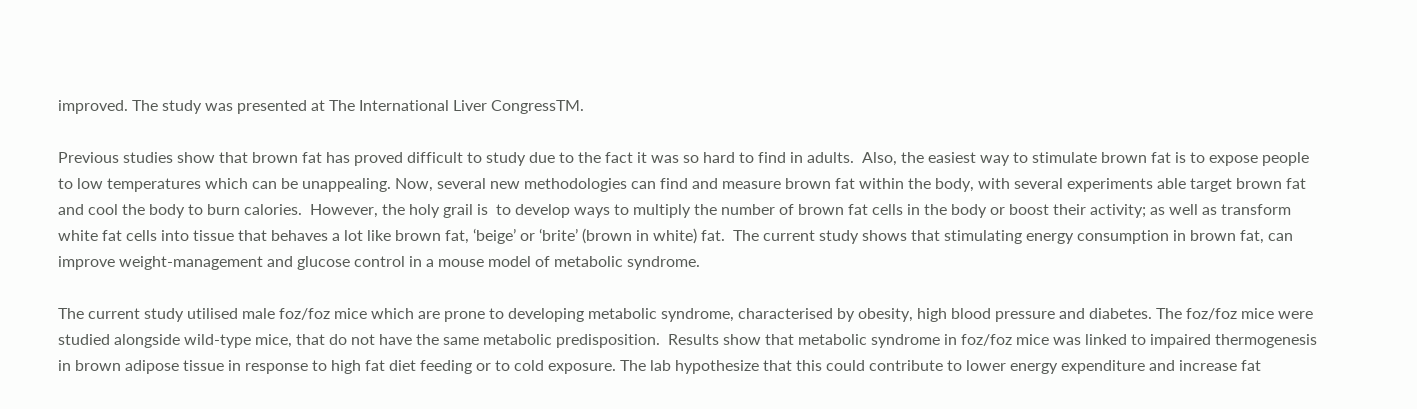improved. The study was presented at The International Liver CongressTM.

Previous studies show that brown fat has proved difficult to study due to the fact it was so hard to find in adults.  Also, the easiest way to stimulate brown fat is to expose people to low temperatures which can be unappealing. Now, several new methodologies can find and measure brown fat within the body, with several experiments able target brown fat and cool the body to burn calories.  However, the holy grail is  to develop ways to multiply the number of brown fat cells in the body or boost their activity; as well as transform white fat cells into tissue that behaves a lot like brown fat, ‘beige’ or ‘brite’ (brown in white) fat.  The current study shows that stimulating energy consumption in brown fat, can improve weight-management and glucose control in a mouse model of metabolic syndrome.

The current study utilised male foz/foz mice which are prone to developing metabolic syndrome, characterised by obesity, high blood pressure and diabetes. The foz/foz mice were studied alongside wild-type mice, that do not have the same metabolic predisposition.  Results show that metabolic syndrome in foz/foz mice was linked to impaired thermogenesis in brown adipose tissue in response to high fat diet feeding or to cold exposure. The lab hypothesize that this could contribute to lower energy expenditure and increase fat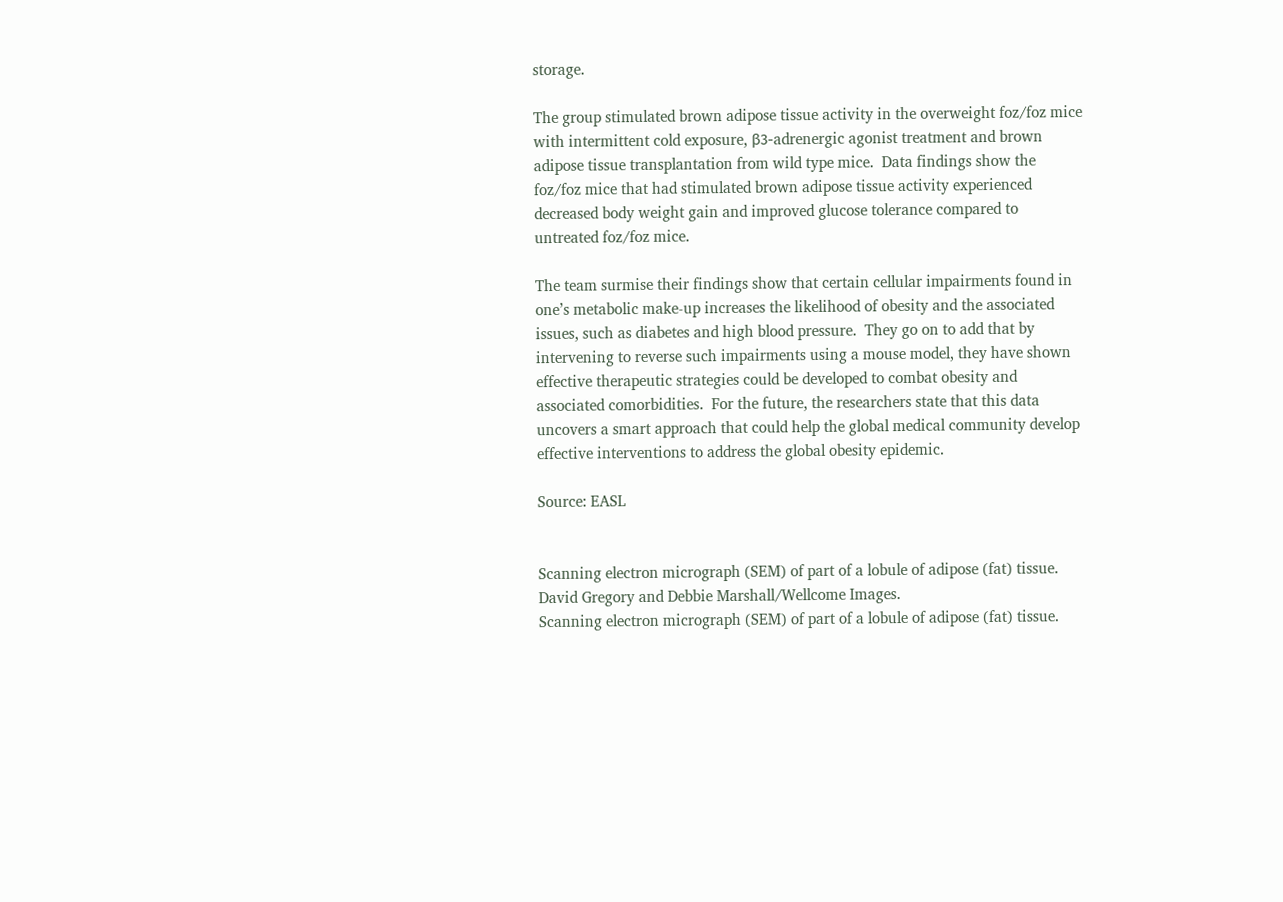storage.

The group stimulated brown adipose tissue activity in the overweight foz/foz mice with intermittent cold exposure, β3-adrenergic agonist treatment and brown adipose tissue transplantation from wild type mice.  Data findings show the foz/foz mice that had stimulated brown adipose tissue activity experienced decreased body weight gain and improved glucose tolerance compared to untreated foz/foz mice.

The team surmise their findings show that certain cellular impairments found in one’s metabolic make-up increases the likelihood of obesity and the associated issues, such as diabetes and high blood pressure.  They go on to add that by intervening to reverse such impairments using a mouse model, they have shown effective therapeutic strategies could be developed to combat obesity and associated comorbidities.  For the future, the researchers state that this data uncovers a smart approach that could help the global medical community develop effective interventions to address the global obesity epidemic.

Source: EASL


Scanning electron micrograph (SEM) of part of a lobule of adipose (fat) tissue.  David Gregory and Debbie Marshall/Wellcome Images.
Scanning electron micrograph (SEM) of part of a lobule of adipose (fat) tissue.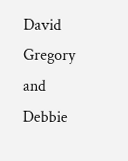David Gregory and Debbie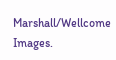Marshall/Wellcome Images.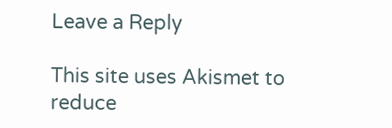Leave a Reply

This site uses Akismet to reduce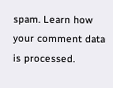spam. Learn how your comment data is processed.